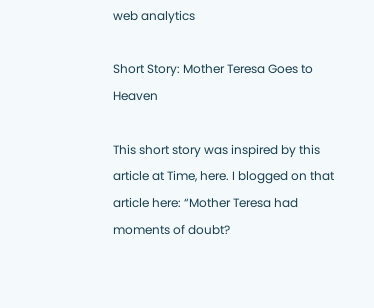web analytics

Short Story: Mother Teresa Goes to Heaven

This short story was inspired by this article at Time, here. I blogged on that article here: “Mother Teresa had moments of doubt?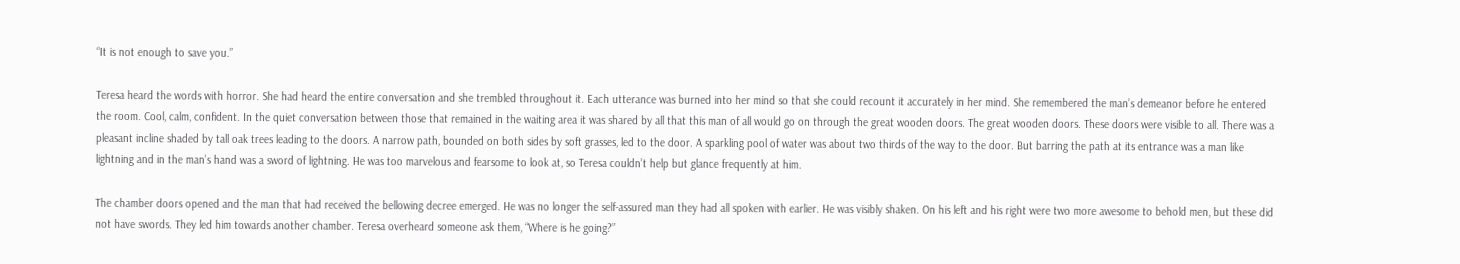“It is not enough to save you.”

Teresa heard the words with horror. She had heard the entire conversation and she trembled throughout it. Each utterance was burned into her mind so that she could recount it accurately in her mind. She remembered the man’s demeanor before he entered the room. Cool, calm, confident. In the quiet conversation between those that remained in the waiting area it was shared by all that this man of all would go on through the great wooden doors. The great wooden doors. These doors were visible to all. There was a pleasant incline shaded by tall oak trees leading to the doors. A narrow path, bounded on both sides by soft grasses, led to the door. A sparkling pool of water was about two thirds of the way to the door. But barring the path at its entrance was a man like lightning and in the man’s hand was a sword of lightning. He was too marvelous and fearsome to look at, so Teresa couldn’t help but glance frequently at him.

The chamber doors opened and the man that had received the bellowing decree emerged. He was no longer the self-assured man they had all spoken with earlier. He was visibly shaken. On his left and his right were two more awesome to behold men, but these did not have swords. They led him towards another chamber. Teresa overheard someone ask them, “Where is he going?”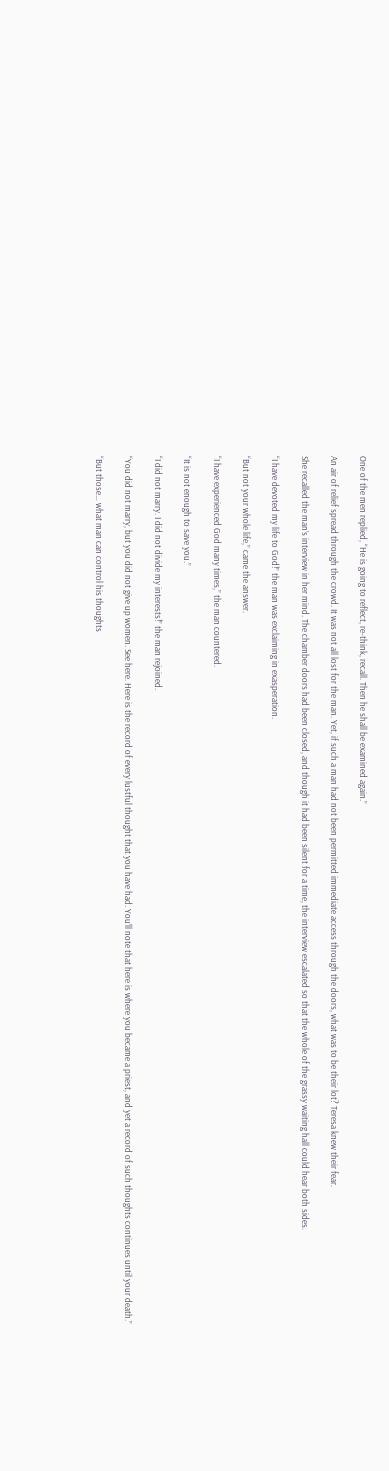One of the men replied, “He is going to reflect, re-think, recall. Then he shall be examined again.”

An air of relief spread through the crowd. It was not all lost for the man. Yet, if such a man had not been permitted immediate access through the doors, what was to be their lot? Teresa knew their fear.

She recalled the man’s interview in her mind. The chamber doors had been closed, and though it had been silent for a time, the interview escalated so that the whole of the grassy waiting hall could hear both sides.

“I have devoted my life to God!” the man was exclaiming in exasperation.

“But not your whole life,” came the answer.

“I have experienced God many times,” the man countered.

“It is not enough to save you.”

“I did not marry. I did not divide my interests!” the man rejoined.

“You did not marry, but you did not give up women. See here. Here is the record of every lustful thought that you have had. You’ll note that here is where you became a priest, and yet a record of such thoughts continues until your death.”

“But those… what man can control his thoughts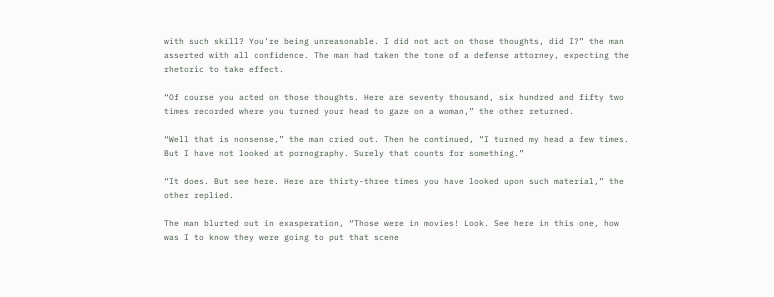with such skill? You’re being unreasonable. I did not act on those thoughts, did I?” the man asserted with all confidence. The man had taken the tone of a defense attorney, expecting the rhetoric to take effect.

“Of course you acted on those thoughts. Here are seventy thousand, six hundred and fifty two times recorded where you turned your head to gaze on a woman,” the other returned.

“Well that is nonsense,” the man cried out. Then he continued, “I turned my head a few times. But I have not looked at pornography. Surely that counts for something.”

“It does. But see here. Here are thirty-three times you have looked upon such material,” the other replied.

The man blurted out in exasperation, “Those were in movies! Look. See here in this one, how was I to know they were going to put that scene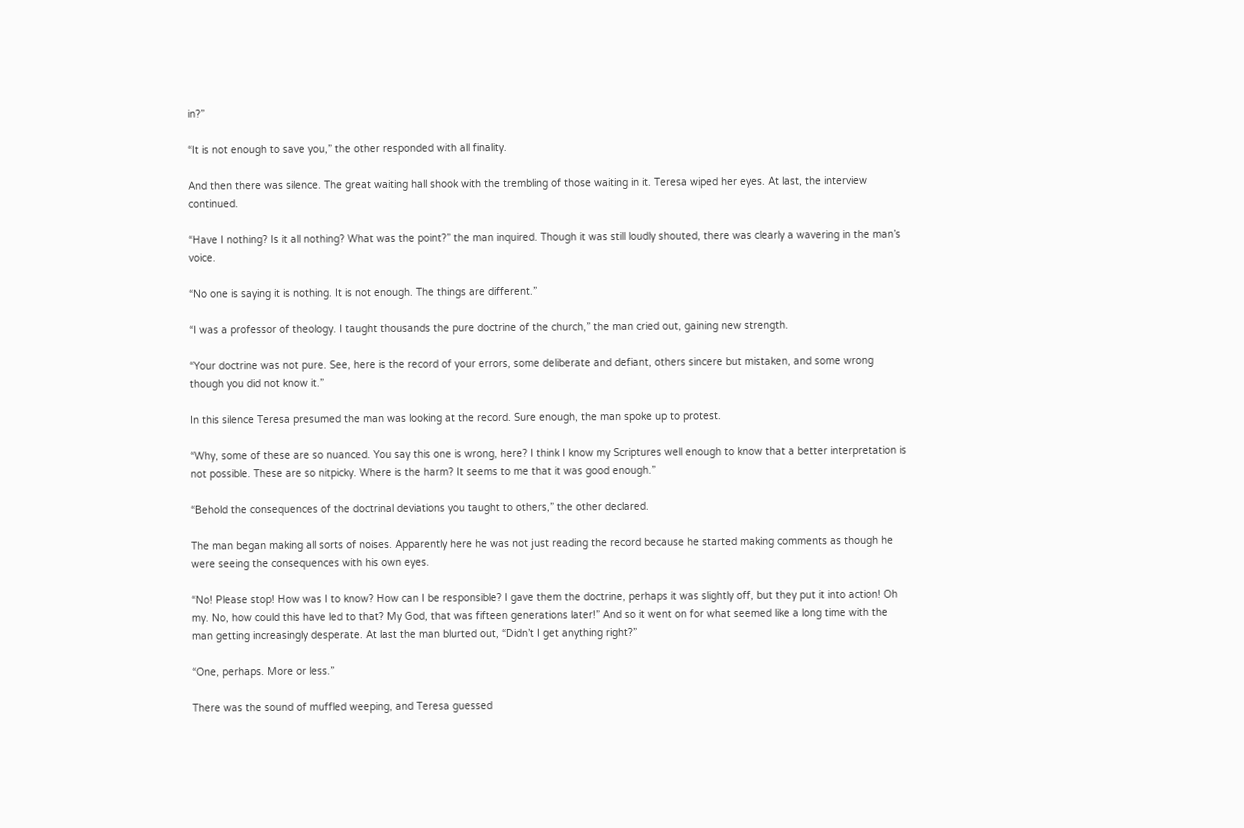in?”

“It is not enough to save you,” the other responded with all finality.

And then there was silence. The great waiting hall shook with the trembling of those waiting in it. Teresa wiped her eyes. At last, the interview continued.

“Have I nothing? Is it all nothing? What was the point?” the man inquired. Though it was still loudly shouted, there was clearly a wavering in the man’s voice.

“No one is saying it is nothing. It is not enough. The things are different.”

“I was a professor of theology. I taught thousands the pure doctrine of the church,” the man cried out, gaining new strength.

“Your doctrine was not pure. See, here is the record of your errors, some deliberate and defiant, others sincere but mistaken, and some wrong though you did not know it.”

In this silence Teresa presumed the man was looking at the record. Sure enough, the man spoke up to protest.

“Why, some of these are so nuanced. You say this one is wrong, here? I think I know my Scriptures well enough to know that a better interpretation is not possible. These are so nitpicky. Where is the harm? It seems to me that it was good enough.”

“Behold the consequences of the doctrinal deviations you taught to others,” the other declared.

The man began making all sorts of noises. Apparently here he was not just reading the record because he started making comments as though he were seeing the consequences with his own eyes.

“No! Please stop! How was I to know? How can I be responsible? I gave them the doctrine, perhaps it was slightly off, but they put it into action! Oh my. No, how could this have led to that? My God, that was fifteen generations later!” And so it went on for what seemed like a long time with the man getting increasingly desperate. At last the man blurted out, “Didn’t I get anything right?”

“One, perhaps. More or less.”

There was the sound of muffled weeping, and Teresa guessed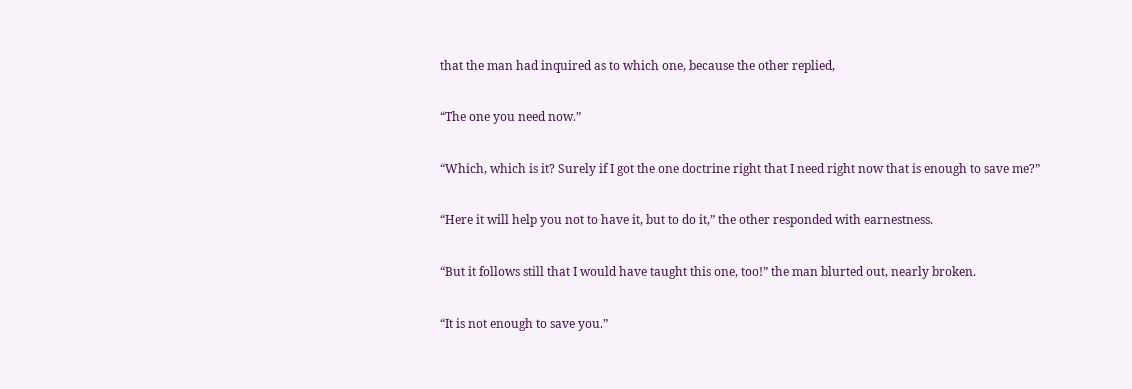that the man had inquired as to which one, because the other replied,

“The one you need now.”

“Which, which is it? Surely if I got the one doctrine right that I need right now that is enough to save me?”

“Here it will help you not to have it, but to do it,” the other responded with earnestness.

“But it follows still that I would have taught this one, too!” the man blurted out, nearly broken.

“It is not enough to save you.”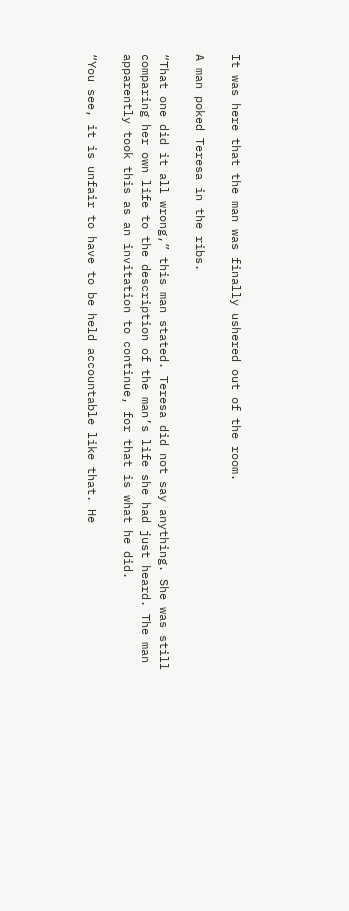It was here that the man was finally ushered out of the room.

A man poked Teresa in the ribs.

“That one did it all wrong,” this man stated. Teresa did not say anything. She was still comparing her own life to the description of the man’s life she had just heard. The man apparently took this as an invitation to continue, for that is what he did.

“You see, it is unfair to have to be held accountable like that. He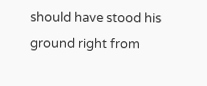should have stood his ground right from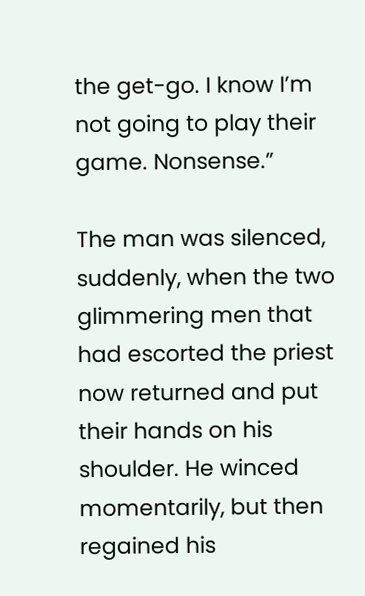the get-go. I know I’m not going to play their game. Nonsense.”

The man was silenced, suddenly, when the two glimmering men that had escorted the priest now returned and put their hands on his shoulder. He winced momentarily, but then regained his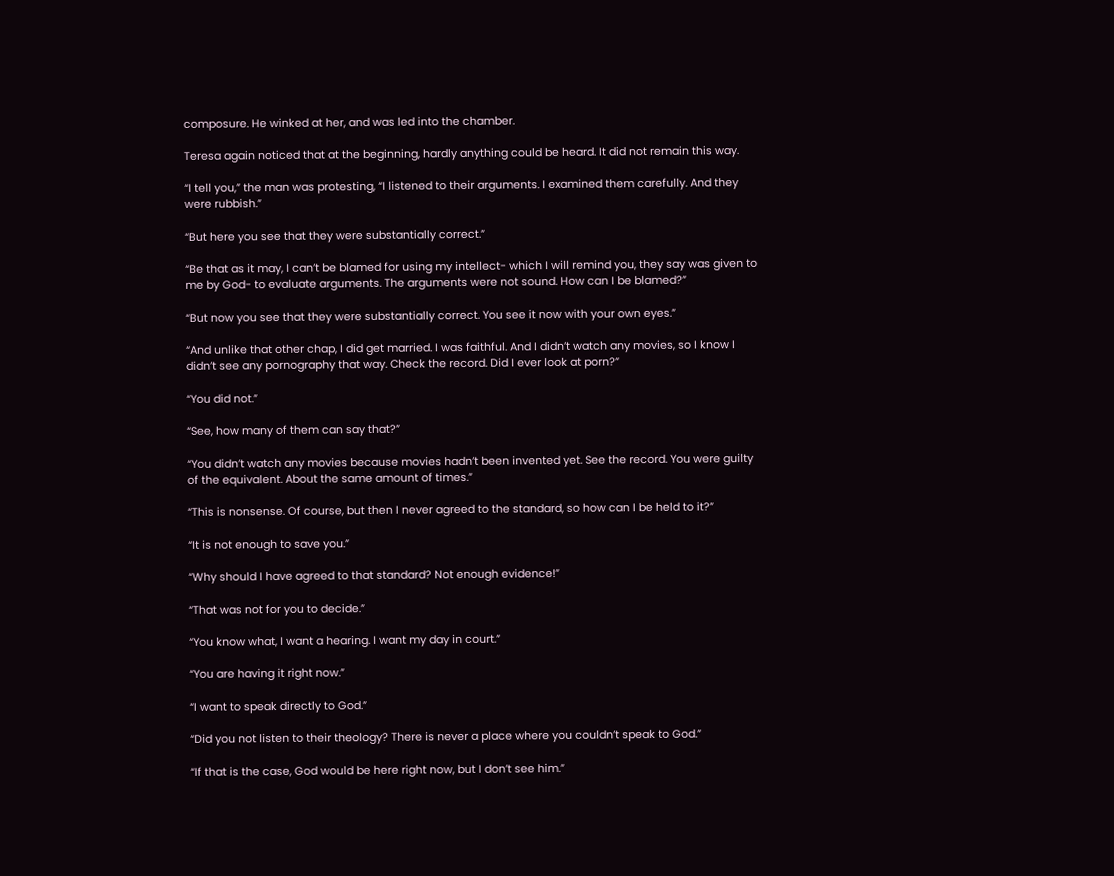composure. He winked at her, and was led into the chamber.

Teresa again noticed that at the beginning, hardly anything could be heard. It did not remain this way.

“I tell you,” the man was protesting, “I listened to their arguments. I examined them carefully. And they were rubbish.”

“But here you see that they were substantially correct.”

“Be that as it may, I can’t be blamed for using my intellect- which I will remind you, they say was given to me by God- to evaluate arguments. The arguments were not sound. How can I be blamed?”

“But now you see that they were substantially correct. You see it now with your own eyes.”

“And unlike that other chap, I did get married. I was faithful. And I didn’t watch any movies, so I know I didn’t see any pornography that way. Check the record. Did I ever look at porn?”

“You did not.”

“See, how many of them can say that?”

“You didn’t watch any movies because movies hadn’t been invented yet. See the record. You were guilty of the equivalent. About the same amount of times.”

“This is nonsense. Of course, but then I never agreed to the standard, so how can I be held to it?”

“It is not enough to save you.”

“Why should I have agreed to that standard? Not enough evidence!”

“That was not for you to decide.”

“You know what, I want a hearing. I want my day in court.”

“You are having it right now.”

“I want to speak directly to God.”

“Did you not listen to their theology? There is never a place where you couldn’t speak to God.”

“If that is the case, God would be here right now, but I don’t see him.”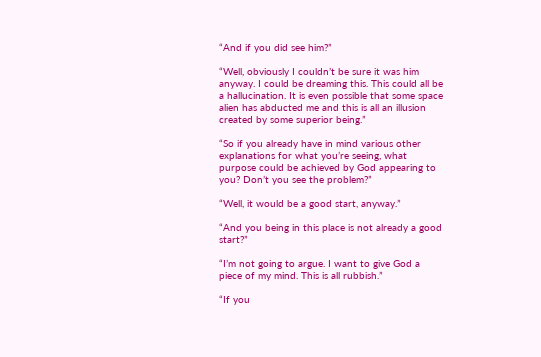“And if you did see him?”

“Well, obviously I couldn’t be sure it was him anyway. I could be dreaming this. This could all be a hallucination. It is even possible that some space alien has abducted me and this is all an illusion created by some superior being.”

“So if you already have in mind various other explanations for what you’re seeing, what purpose could be achieved by God appearing to you? Don’t you see the problem?”

“Well, it would be a good start, anyway.”

“And you being in this place is not already a good start?”

“I’m not going to argue. I want to give God a piece of my mind. This is all rubbish.”

“If you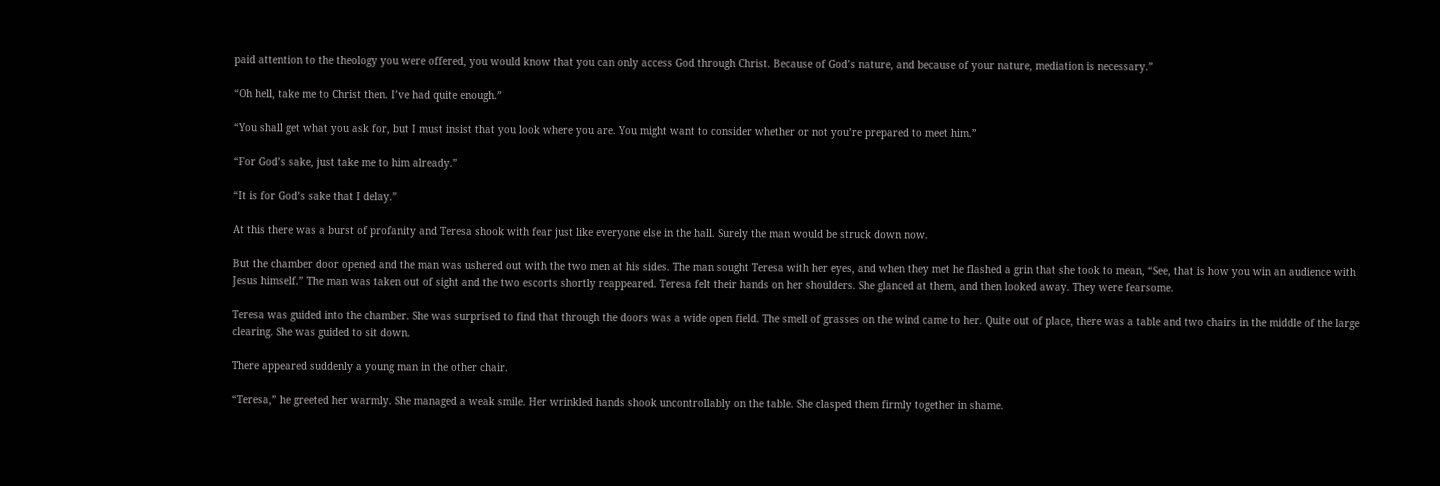paid attention to the theology you were offered, you would know that you can only access God through Christ. Because of God’s nature, and because of your nature, mediation is necessary.”

“Oh hell, take me to Christ then. I’ve had quite enough.”

“You shall get what you ask for, but I must insist that you look where you are. You might want to consider whether or not you’re prepared to meet him.”

“For God’s sake, just take me to him already.”

“It is for God’s sake that I delay.”

At this there was a burst of profanity and Teresa shook with fear just like everyone else in the hall. Surely the man would be struck down now.

But the chamber door opened and the man was ushered out with the two men at his sides. The man sought Teresa with her eyes, and when they met he flashed a grin that she took to mean, “See, that is how you win an audience with Jesus himself.” The man was taken out of sight and the two escorts shortly reappeared. Teresa felt their hands on her shoulders. She glanced at them, and then looked away. They were fearsome.

Teresa was guided into the chamber. She was surprised to find that through the doors was a wide open field. The smell of grasses on the wind came to her. Quite out of place, there was a table and two chairs in the middle of the large clearing. She was guided to sit down.

There appeared suddenly a young man in the other chair.

“Teresa,” he greeted her warmly. She managed a weak smile. Her wrinkled hands shook uncontrollably on the table. She clasped them firmly together in shame.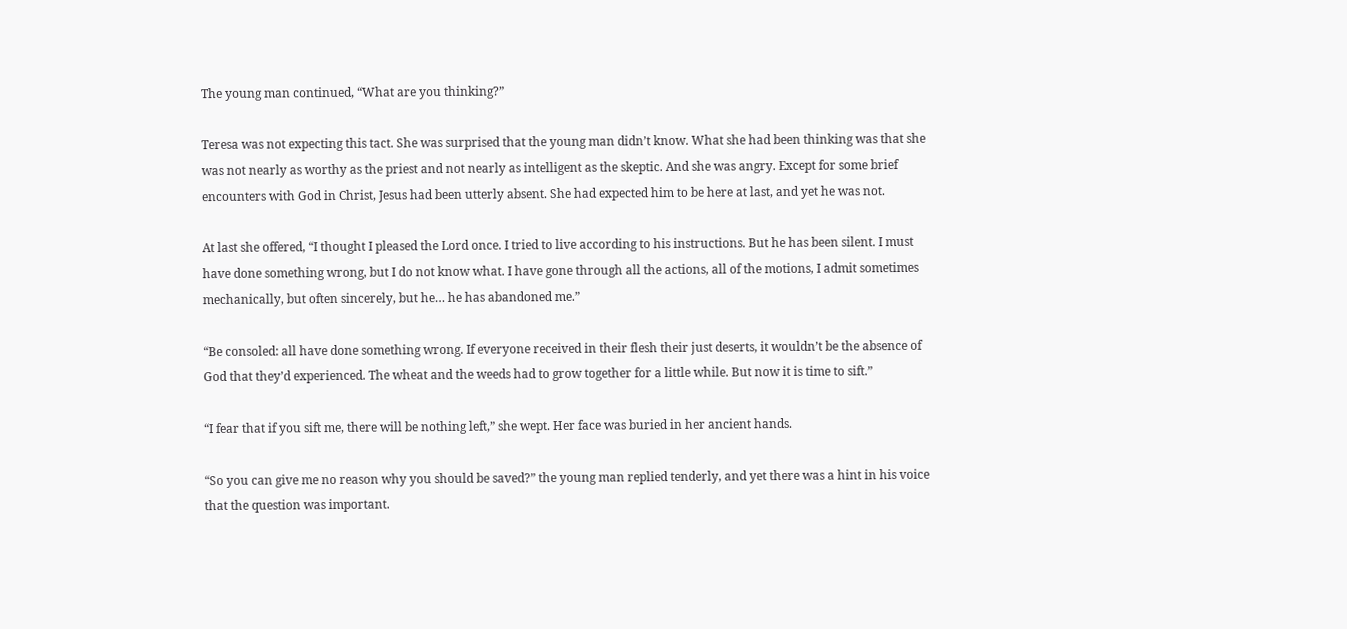The young man continued, “What are you thinking?”

Teresa was not expecting this tact. She was surprised that the young man didn’t know. What she had been thinking was that she was not nearly as worthy as the priest and not nearly as intelligent as the skeptic. And she was angry. Except for some brief encounters with God in Christ, Jesus had been utterly absent. She had expected him to be here at last, and yet he was not.

At last she offered, “I thought I pleased the Lord once. I tried to live according to his instructions. But he has been silent. I must have done something wrong, but I do not know what. I have gone through all the actions, all of the motions, I admit sometimes mechanically, but often sincerely, but he… he has abandoned me.”

“Be consoled: all have done something wrong. If everyone received in their flesh their just deserts, it wouldn’t be the absence of God that they’d experienced. The wheat and the weeds had to grow together for a little while. But now it is time to sift.”

“I fear that if you sift me, there will be nothing left,” she wept. Her face was buried in her ancient hands.

“So you can give me no reason why you should be saved?” the young man replied tenderly, and yet there was a hint in his voice that the question was important.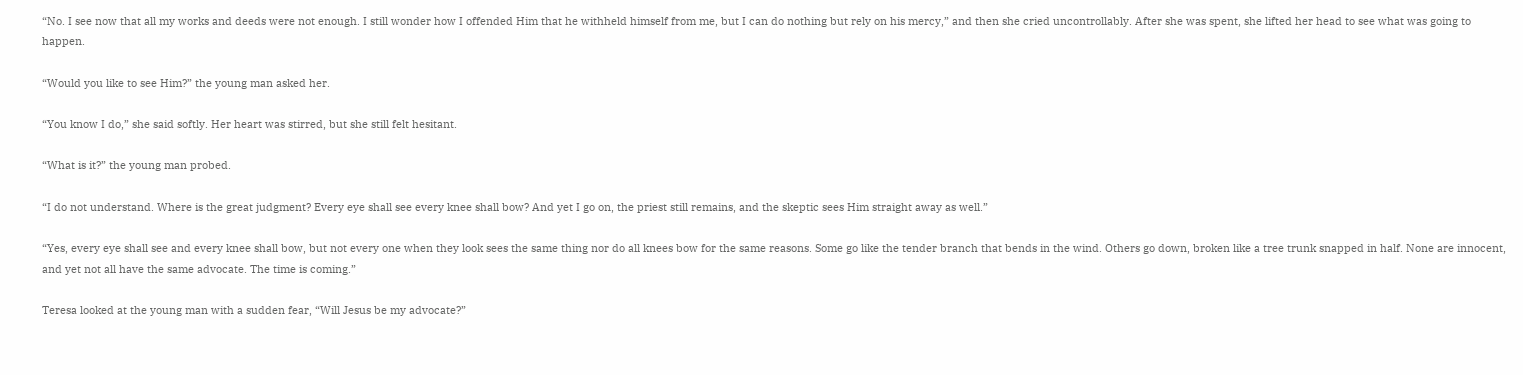“No. I see now that all my works and deeds were not enough. I still wonder how I offended Him that he withheld himself from me, but I can do nothing but rely on his mercy,” and then she cried uncontrollably. After she was spent, she lifted her head to see what was going to happen.

“Would you like to see Him?” the young man asked her.

“You know I do,” she said softly. Her heart was stirred, but she still felt hesitant.

“What is it?” the young man probed.

“I do not understand. Where is the great judgment? Every eye shall see every knee shall bow? And yet I go on, the priest still remains, and the skeptic sees Him straight away as well.”

“Yes, every eye shall see and every knee shall bow, but not every one when they look sees the same thing nor do all knees bow for the same reasons. Some go like the tender branch that bends in the wind. Others go down, broken like a tree trunk snapped in half. None are innocent, and yet not all have the same advocate. The time is coming.”

Teresa looked at the young man with a sudden fear, “Will Jesus be my advocate?”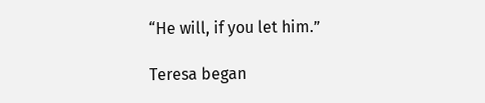“He will, if you let him.”

Teresa began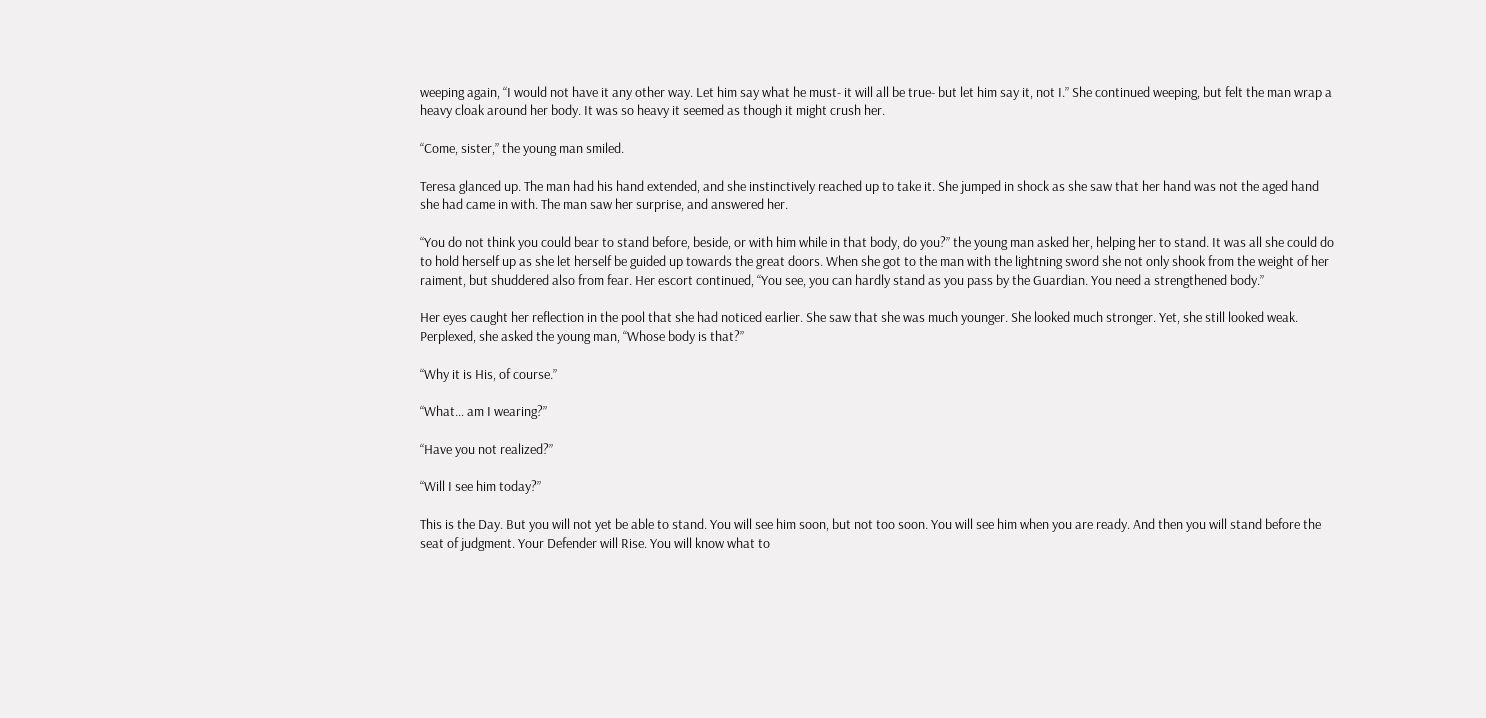weeping again, “I would not have it any other way. Let him say what he must- it will all be true- but let him say it, not I.” She continued weeping, but felt the man wrap a heavy cloak around her body. It was so heavy it seemed as though it might crush her.

“Come, sister,” the young man smiled.

Teresa glanced up. The man had his hand extended, and she instinctively reached up to take it. She jumped in shock as she saw that her hand was not the aged hand she had came in with. The man saw her surprise, and answered her.

“You do not think you could bear to stand before, beside, or with him while in that body, do you?” the young man asked her, helping her to stand. It was all she could do to hold herself up as she let herself be guided up towards the great doors. When she got to the man with the lightning sword she not only shook from the weight of her raiment, but shuddered also from fear. Her escort continued, “You see, you can hardly stand as you pass by the Guardian. You need a strengthened body.”

Her eyes caught her reflection in the pool that she had noticed earlier. She saw that she was much younger. She looked much stronger. Yet, she still looked weak. Perplexed, she asked the young man, “Whose body is that?”

“Why it is His, of course.”

“What… am I wearing?”

“Have you not realized?”

“Will I see him today?”

This is the Day. But you will not yet be able to stand. You will see him soon, but not too soon. You will see him when you are ready. And then you will stand before the seat of judgment. Your Defender will Rise. You will know what to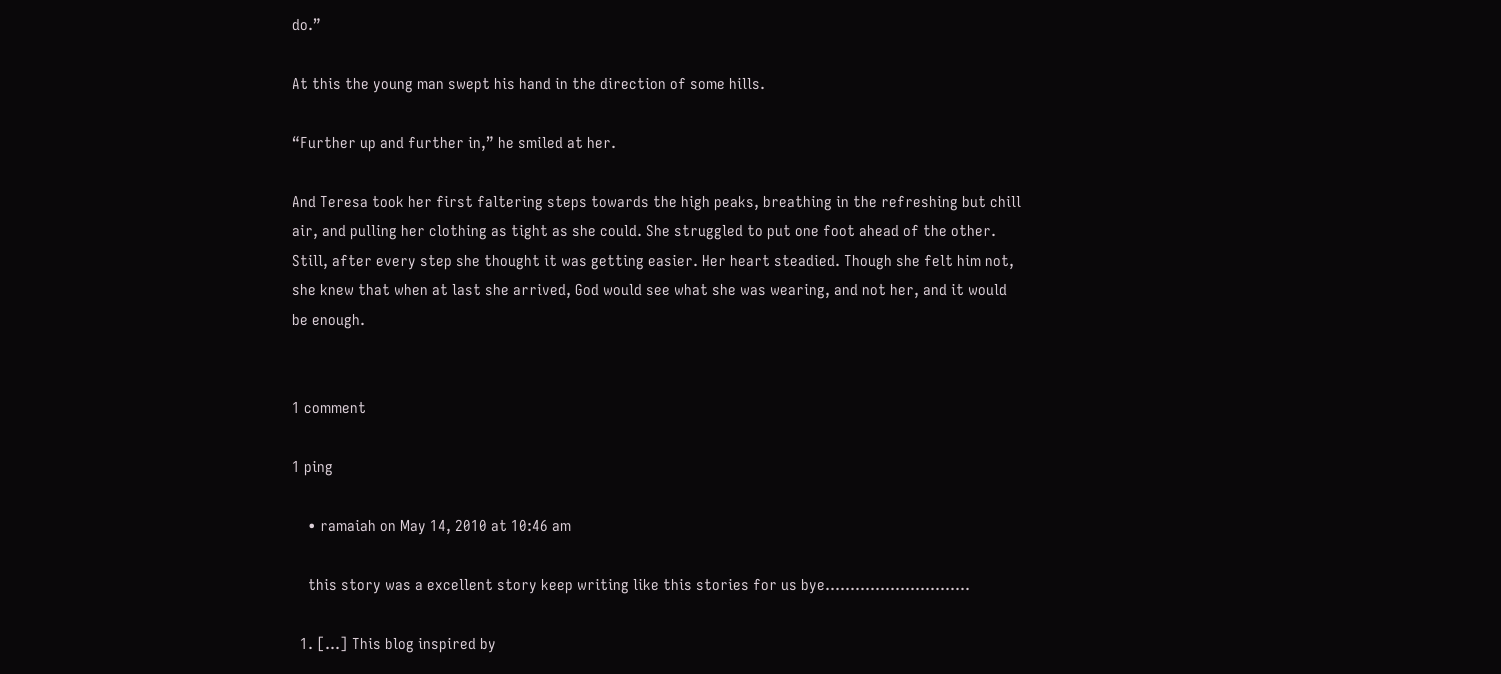do.”

At this the young man swept his hand in the direction of some hills.

“Further up and further in,” he smiled at her.

And Teresa took her first faltering steps towards the high peaks, breathing in the refreshing but chill air, and pulling her clothing as tight as she could. She struggled to put one foot ahead of the other. Still, after every step she thought it was getting easier. Her heart steadied. Though she felt him not, she knew that when at last she arrived, God would see what she was wearing, and not her, and it would be enough.


1 comment

1 ping

    • ramaiah on May 14, 2010 at 10:46 am

    this story was a excellent story keep writing like this stories for us bye………………………..

  1. […] This blog inspired by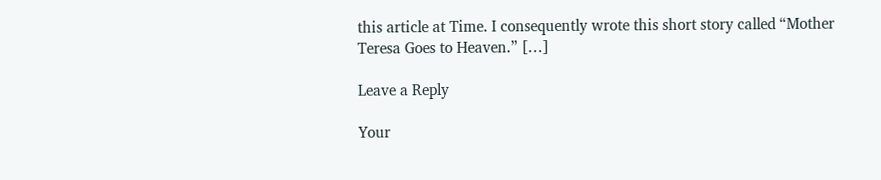this article at Time. I consequently wrote this short story called “Mother Teresa Goes to Heaven.” […]

Leave a Reply

Your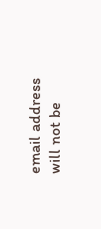email address will not be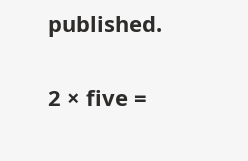published.

2 × five =